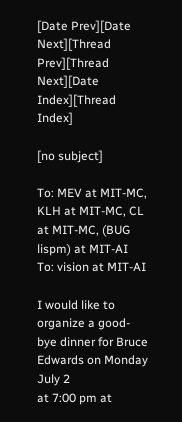[Date Prev][Date Next][Thread Prev][Thread Next][Date Index][Thread Index]

[no subject]

To: MEV at MIT-MC, KLH at MIT-MC, CL at MIT-MC, (BUG lispm) at MIT-AI
To: vision at MIT-AI

I would like to organize a good-bye dinner for Bruce Edwards on Monday July 2
at 7:00 pm at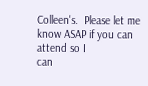Colleen's.  Please let me know ASAP if you can attend so I
can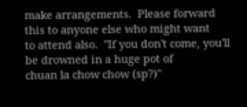make arrangements.  Please forward this to anyone else who might want
to attend also.  "If you don't come, you'll be drowned in a huge pot of
chuan la chow chow (sp?)"